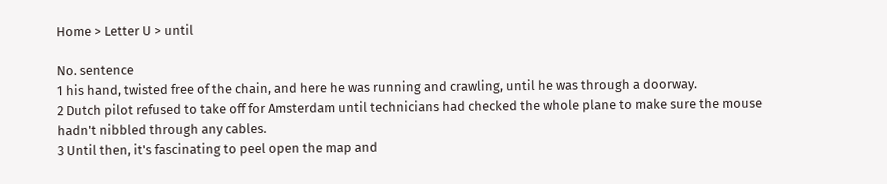Home > Letter U > until

No. sentence
1 his hand, twisted free of the chain, and here he was running and crawling, until he was through a doorway.
2 Dutch pilot refused to take off for Amsterdam until technicians had checked the whole plane to make sure the mouse hadn't nibbled through any cables.
3 Until then, it's fascinating to peel open the map and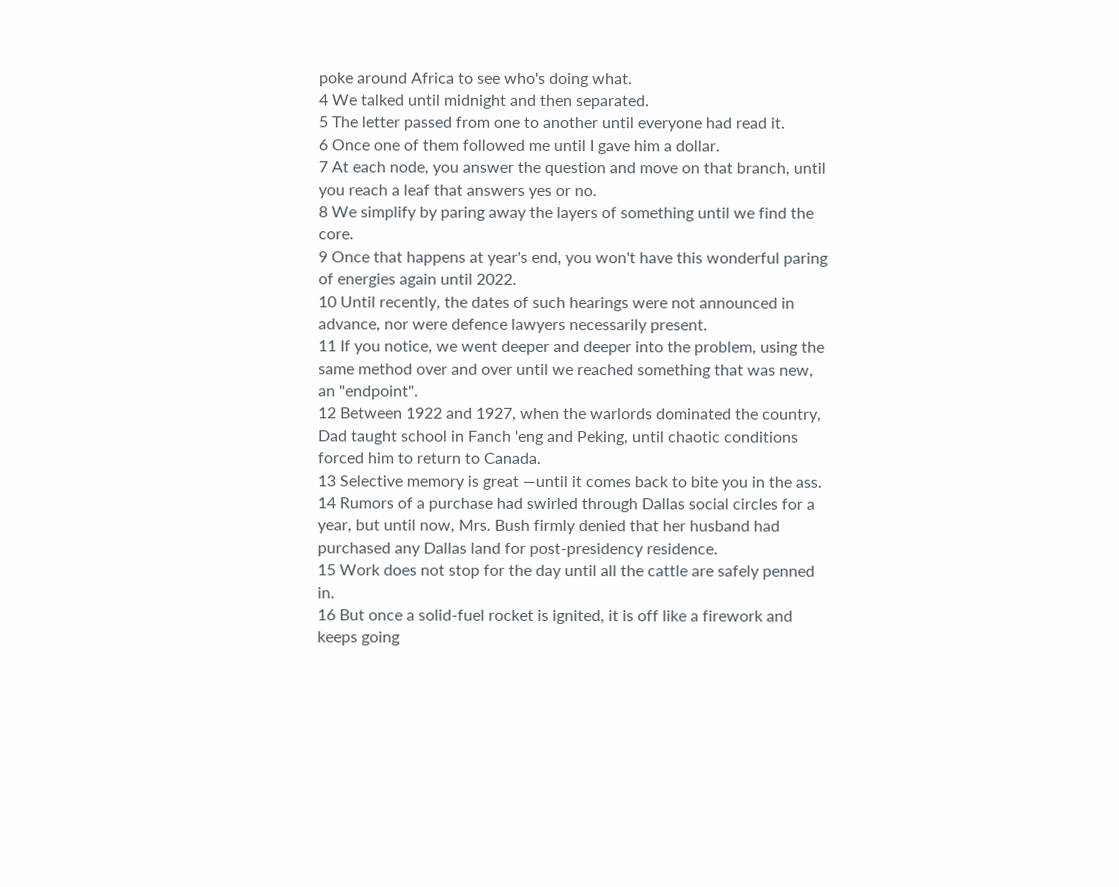poke around Africa to see who's doing what.
4 We talked until midnight and then separated.
5 The letter passed from one to another until everyone had read it.
6 Once one of them followed me until I gave him a dollar.
7 At each node, you answer the question and move on that branch, until you reach a leaf that answers yes or no.
8 We simplify by paring away the layers of something until we find the core.
9 Once that happens at year's end, you won't have this wonderful paring of energies again until 2022.
10 Until recently, the dates of such hearings were not announced in advance, nor were defence lawyers necessarily present.
11 If you notice, we went deeper and deeper into the problem, using the same method over and over until we reached something that was new, an "endpoint".
12 Between 1922 and 1927, when the warlords dominated the country, Dad taught school in Fanch 'eng and Peking, until chaotic conditions forced him to return to Canada.
13 Selective memory is great —until it comes back to bite you in the ass.
14 Rumors of a purchase had swirled through Dallas social circles for a year, but until now, Mrs. Bush firmly denied that her husband had purchased any Dallas land for post-presidency residence.
15 Work does not stop for the day until all the cattle are safely penned in.
16 But once a solid-fuel rocket is ignited, it is off like a firework and keeps going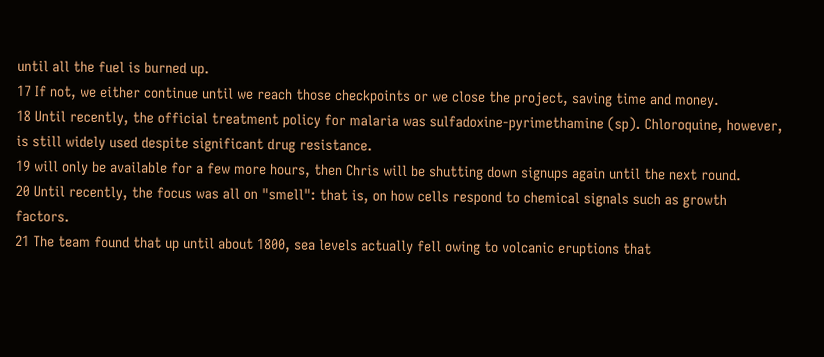until all the fuel is burned up.
17 If not, we either continue until we reach those checkpoints or we close the project, saving time and money.
18 Until recently, the official treatment policy for malaria was sulfadoxine-pyrimethamine (sp). Chloroquine, however, is still widely used despite significant drug resistance.
19 will only be available for a few more hours, then Chris will be shutting down signups again until the next round.
20 Until recently, the focus was all on "smell": that is, on how cells respond to chemical signals such as growth factors.
21 The team found that up until about 1800, sea levels actually fell owing to volcanic eruptions that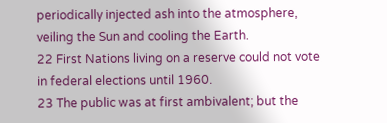periodically injected ash into the atmosphere, veiling the Sun and cooling the Earth.
22 First Nations living on a reserve could not vote in federal elections until 1960.
23 The public was at first ambivalent; but the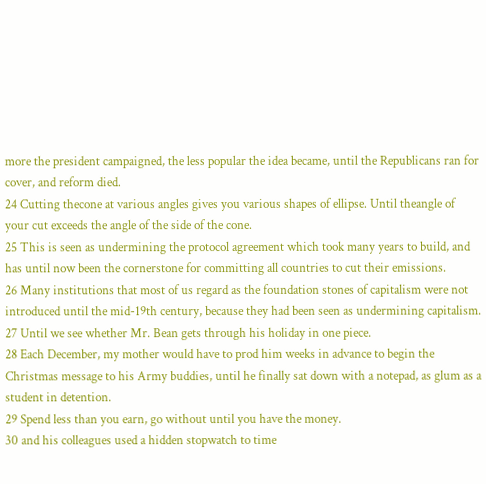more the president campaigned, the less popular the idea became, until the Republicans ran for cover, and reform died.
24 Cutting thecone at various angles gives you various shapes of ellipse. Until theangle of your cut exceeds the angle of the side of the cone.
25 This is seen as undermining the protocol agreement which took many years to build, and has until now been the cornerstone for committing all countries to cut their emissions.
26 Many institutions that most of us regard as the foundation stones of capitalism were not introduced until the mid-19th century, because they had been seen as undermining capitalism.
27 Until we see whether Mr. Bean gets through his holiday in one piece.
28 Each December, my mother would have to prod him weeks in advance to begin the Christmas message to his Army buddies, until he finally sat down with a notepad, as glum as a student in detention.
29 Spend less than you earn, go without until you have the money.
30 and his colleagues used a hidden stopwatch to time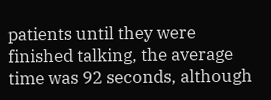patients until they were finished talking, the average time was 92 seconds, although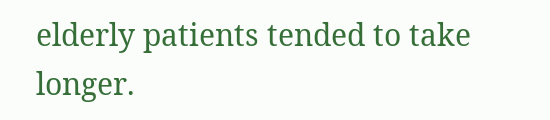elderly patients tended to take longer.